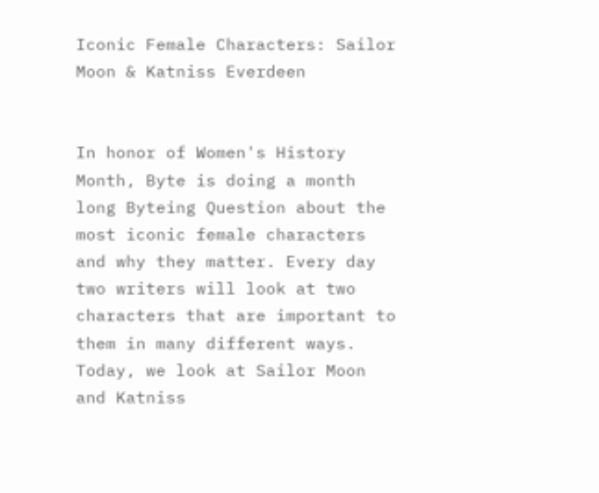Iconic Female Characters: Sailor Moon & Katniss Everdeen


In honor of Women's History Month, Byte is doing a month long Byteing Question about the most iconic female characters and why they matter. Every day two writers will look at two characters that are important to them in many different ways. Today, we look at Sailor Moon and Katniss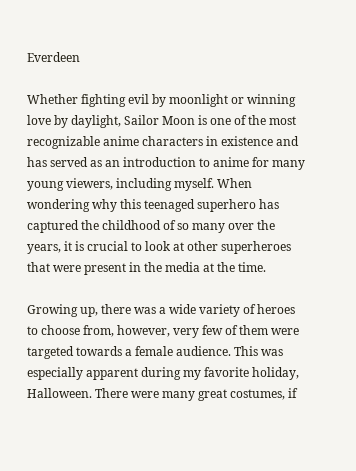Everdeen

Whether fighting evil by moonlight or winning love by daylight, Sailor Moon is one of the most recognizable anime characters in existence and has served as an introduction to anime for many young viewers, including myself. When wondering why this teenaged superhero has captured the childhood of so many over the years, it is crucial to look at other superheroes that were present in the media at the time.

Growing up, there was a wide variety of heroes to choose from, however, very few of them were targeted towards a female audience. This was especially apparent during my favorite holiday, Halloween. There were many great costumes, if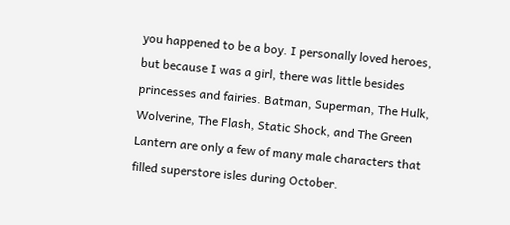you happened to be a boy. I personally loved heroes, but because I was a girl, there was little besides princesses and fairies. Batman, Superman, The Hulk, Wolverine, The Flash, Static Shock, and The Green Lantern are only a few of many male characters that filled superstore isles during October.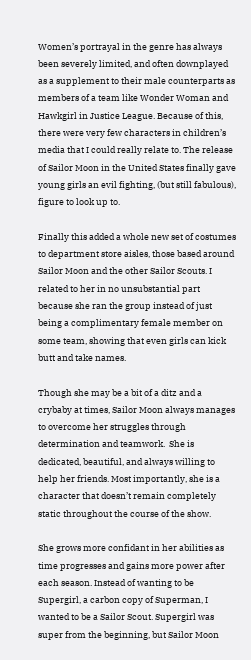Women’s portrayal in the genre has always been severely limited, and often downplayed as a supplement to their male counterparts as members of a team like Wonder Woman and Hawkgirl in Justice League. Because of this, there were very few characters in children’s media that I could really relate to. The release of Sailor Moon in the United States finally gave young girls an evil fighting, (but still fabulous), figure to look up to.

Finally this added a whole new set of costumes to department store aisles, those based around Sailor Moon and the other Sailor Scouts. I related to her in no unsubstantial part because she ran the group instead of just being a complimentary female member on some team, showing that even girls can kick butt and take names.

Though she may be a bit of a ditz and a crybaby at times, Sailor Moon always manages to overcome her struggles through determination and teamwork.  She is dedicated, beautiful, and always willing to help her friends. Most importantly, she is a character that doesn’t remain completely static throughout the course of the show.

She grows more confidant in her abilities as time progresses and gains more power after each season. Instead of wanting to be Supergirl, a carbon copy of Superman, I wanted to be a Sailor Scout. Supergirl was super from the beginning, but Sailor Moon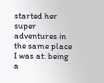started her super adventures in the same place I was at: being a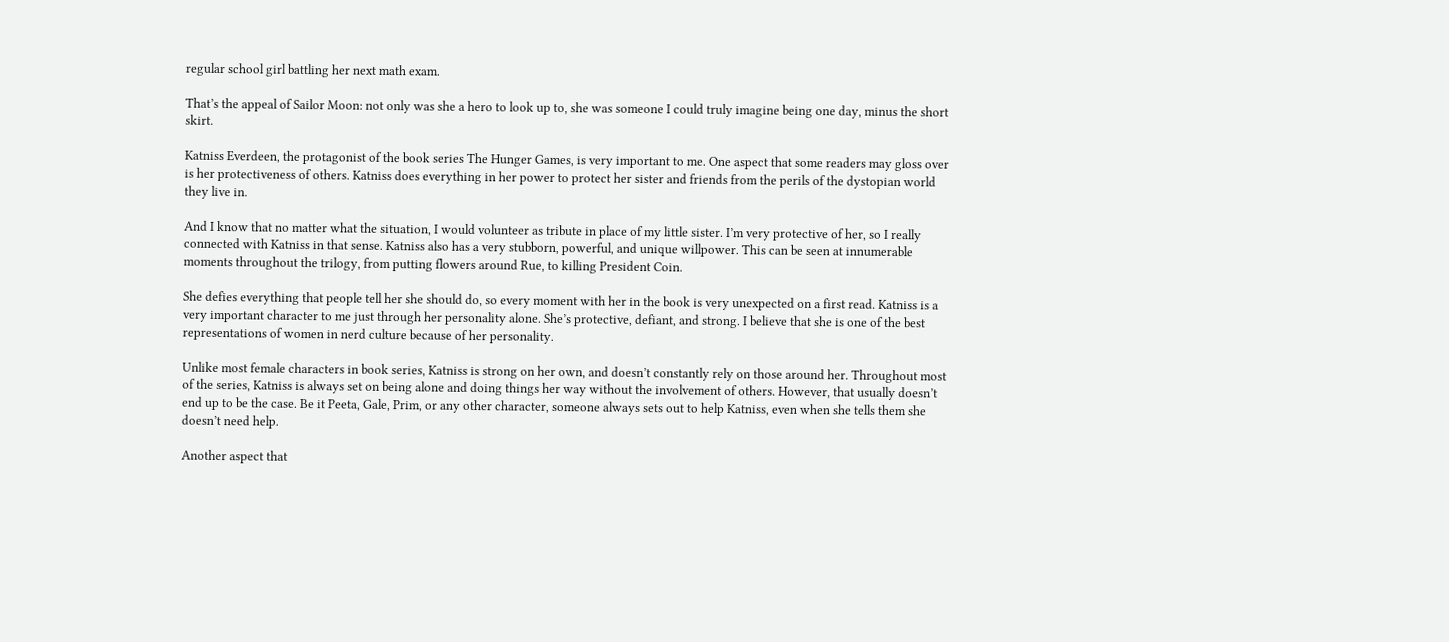regular school girl battling her next math exam.

That’s the appeal of Sailor Moon: not only was she a hero to look up to, she was someone I could truly imagine being one day, minus the short skirt.

Katniss Everdeen, the protagonist of the book series The Hunger Games, is very important to me. One aspect that some readers may gloss over is her protectiveness of others. Katniss does everything in her power to protect her sister and friends from the perils of the dystopian world they live in.

And I know that no matter what the situation, I would volunteer as tribute in place of my little sister. I’m very protective of her, so I really connected with Katniss in that sense. Katniss also has a very stubborn, powerful, and unique willpower. This can be seen at innumerable moments throughout the trilogy, from putting flowers around Rue, to killing President Coin.

She defies everything that people tell her she should do, so every moment with her in the book is very unexpected on a first read. Katniss is a very important character to me just through her personality alone. She’s protective, defiant, and strong. I believe that she is one of the best representations of women in nerd culture because of her personality.

Unlike most female characters in book series, Katniss is strong on her own, and doesn’t constantly rely on those around her. Throughout most of the series, Katniss is always set on being alone and doing things her way without the involvement of others. However, that usually doesn’t end up to be the case. Be it Peeta, Gale, Prim, or any other character, someone always sets out to help Katniss, even when she tells them she doesn’t need help.

Another aspect that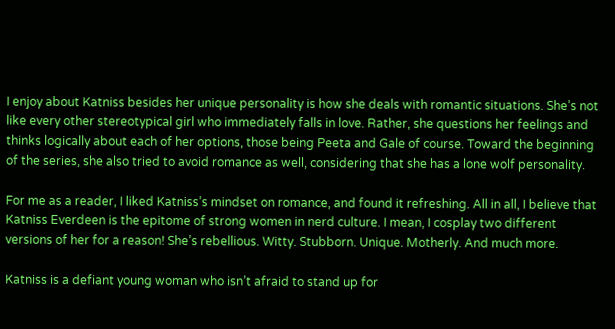I enjoy about Katniss besides her unique personality is how she deals with romantic situations. She’s not like every other stereotypical girl who immediately falls in love. Rather, she questions her feelings and thinks logically about each of her options, those being Peeta and Gale of course. Toward the beginning of the series, she also tried to avoid romance as well, considering that she has a lone wolf personality.

For me as a reader, I liked Katniss’s mindset on romance, and found it refreshing. All in all, I believe that Katniss Everdeen is the epitome of strong women in nerd culture. I mean, I cosplay two different versions of her for a reason! She’s rebellious. Witty. Stubborn. Unique. Motherly. And much more.

Katniss is a defiant young woman who isn’t afraid to stand up for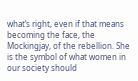what’s right, even if that means becoming the face, the Mockingjay, of the rebellion. She is the symbol of what women in our society should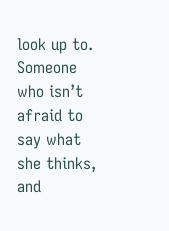look up to. Someone who isn’t afraid to say what she thinks, and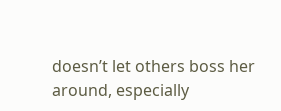doesn’t let others boss her around, especially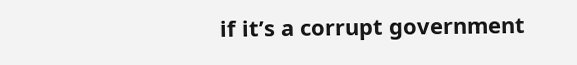if it’s a corrupt government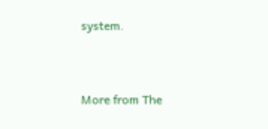system.


More from The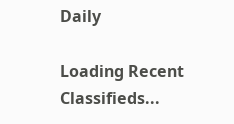Daily

Loading Recent Classifieds...